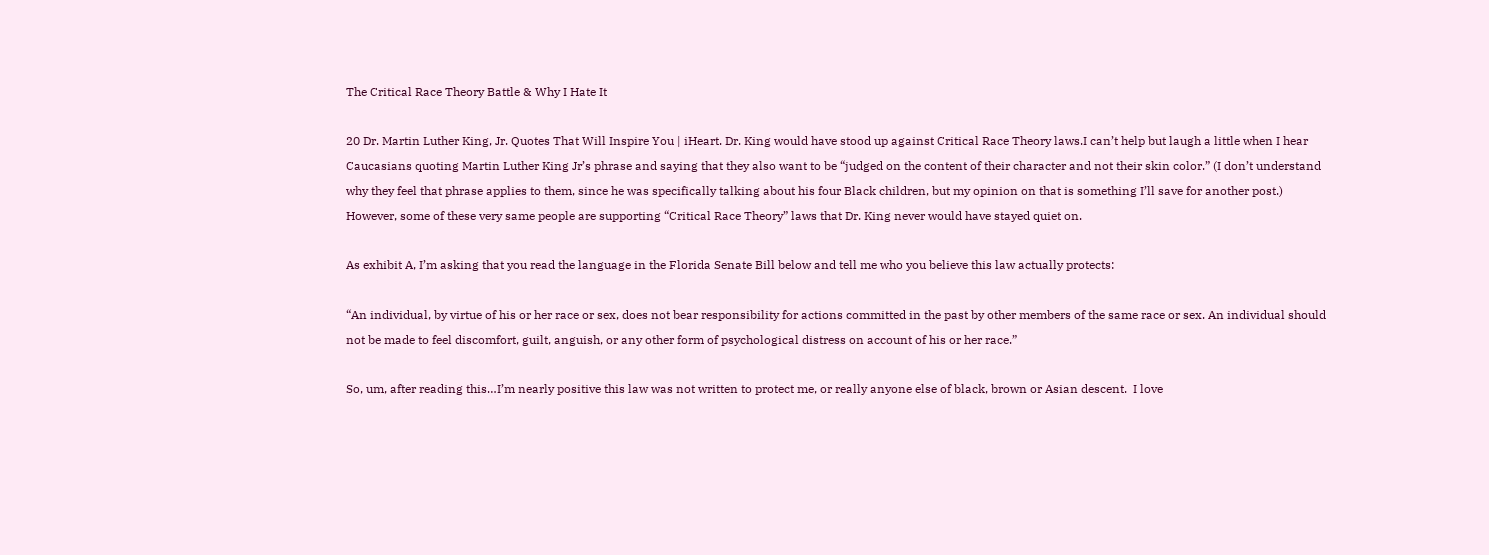The Critical Race Theory Battle & Why I Hate It

20 Dr. Martin Luther King, Jr. Quotes That Will Inspire You | iHeart. Dr. King would have stood up against Critical Race Theory laws.I can’t help but laugh a little when I hear Caucasians quoting Martin Luther King Jr’s phrase and saying that they also want to be “judged on the content of their character and not their skin color.” (I don’t understand why they feel that phrase applies to them, since he was specifically talking about his four Black children, but my opinion on that is something I’ll save for another post.) However, some of these very same people are supporting “Critical Race Theory” laws that Dr. King never would have stayed quiet on.

As exhibit A, I’m asking that you read the language in the Florida Senate Bill below and tell me who you believe this law actually protects:

“An individual, by virtue of his or her race or sex, does not bear responsibility for actions committed in the past by other members of the same race or sex. An individual should not be made to feel discomfort, guilt, anguish, or any other form of psychological distress on account of his or her race.”

So, um, after reading this…I’m nearly positive this law was not written to protect me, or really anyone else of black, brown or Asian descent.  I love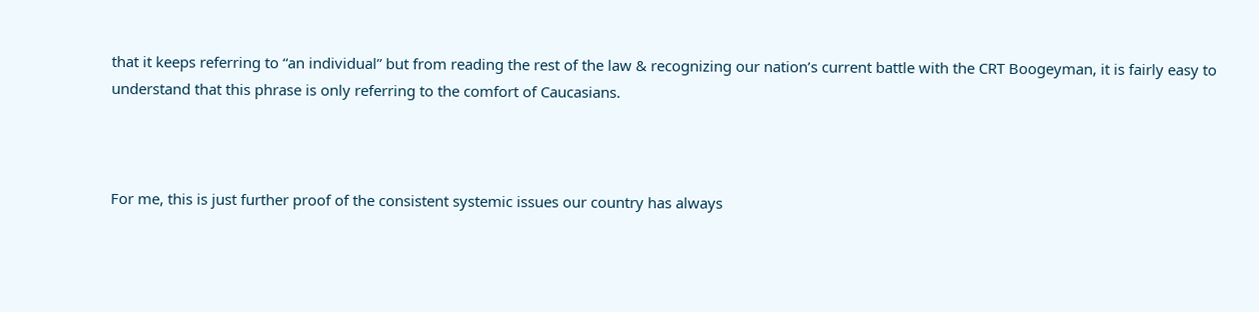that it keeps referring to “an individual” but from reading the rest of the law & recognizing our nation’s current battle with the CRT Boogeyman, it is fairly easy to understand that this phrase is only referring to the comfort of Caucasians.



For me, this is just further proof of the consistent systemic issues our country has always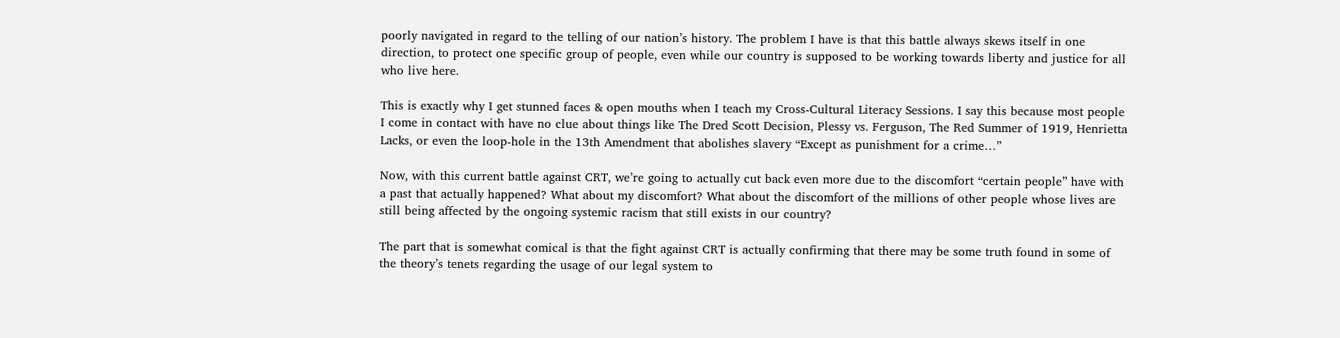poorly navigated in regard to the telling of our nation’s history. The problem I have is that this battle always skews itself in one direction, to protect one specific group of people, even while our country is supposed to be working towards liberty and justice for all who live here.

This is exactly why I get stunned faces & open mouths when I teach my Cross-Cultural Literacy Sessions. I say this because most people I come in contact with have no clue about things like The Dred Scott Decision, Plessy vs. Ferguson, The Red Summer of 1919, Henrietta Lacks, or even the loop-hole in the 13th Amendment that abolishes slavery “Except as punishment for a crime…”

Now, with this current battle against CRT, we’re going to actually cut back even more due to the discomfort “certain people” have with a past that actually happened? What about my discomfort? What about the discomfort of the millions of other people whose lives are still being affected by the ongoing systemic racism that still exists in our country?

The part that is somewhat comical is that the fight against CRT is actually confirming that there may be some truth found in some of the theory’s tenets regarding the usage of our legal system to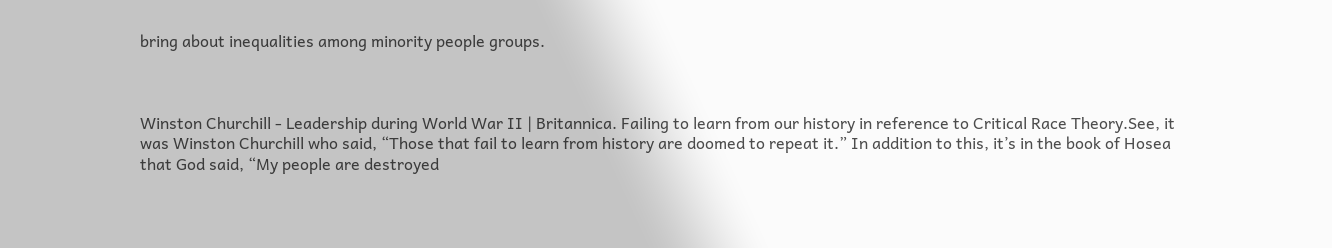bring about inequalities among minority people groups.



Winston Churchill - Leadership during World War II | Britannica. Failing to learn from our history in reference to Critical Race Theory.See, it was Winston Churchill who said, “Those that fail to learn from history are doomed to repeat it.” In addition to this, it’s in the book of Hosea that God said, “My people are destroyed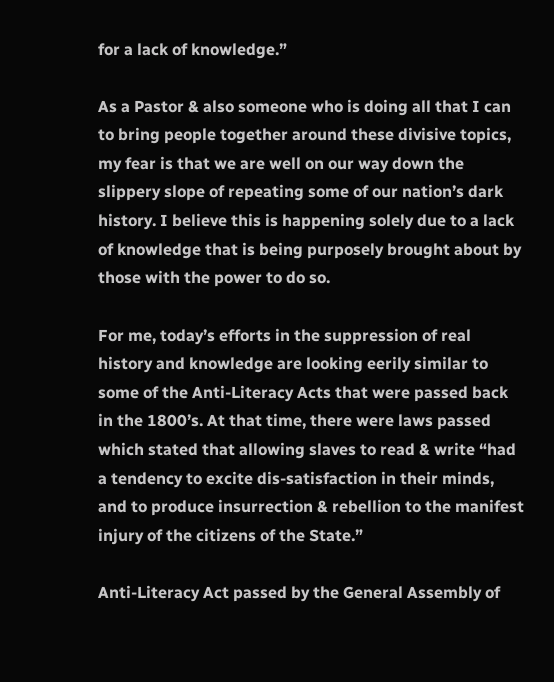for a lack of knowledge.”

As a Pastor & also someone who is doing all that I can to bring people together around these divisive topics, my fear is that we are well on our way down the slippery slope of repeating some of our nation’s dark history. I believe this is happening solely due to a lack of knowledge that is being purposely brought about by those with the power to do so.

For me, today’s efforts in the suppression of real history and knowledge are looking eerily similar to some of the Anti-Literacy Acts that were passed back in the 1800’s. At that time, there were laws passed which stated that allowing slaves to read & write “had a tendency to excite dis-satisfaction in their minds, and to produce insurrection & rebellion to the manifest injury of the citizens of the State.”

Anti-Literacy Act passed by the General Assembly of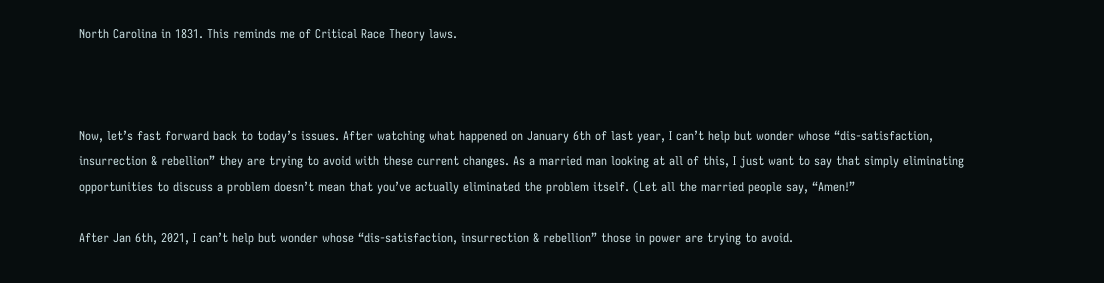North Carolina in 1831. This reminds me of Critical Race Theory laws.



Now, let’s fast forward back to today’s issues. After watching what happened on January 6th of last year, I can’t help but wonder whose “dis-satisfaction, insurrection & rebellion” they are trying to avoid with these current changes. As a married man looking at all of this, I just want to say that simply eliminating opportunities to discuss a problem doesn’t mean that you’ve actually eliminated the problem itself. (Let all the married people say, “Amen!”

After Jan 6th, 2021, I can’t help but wonder whose “dis-satisfaction, insurrection & rebellion” those in power are trying to avoid.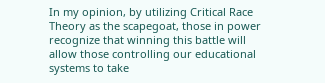In my opinion, by utilizing Critical Race Theory as the scapegoat, those in power recognize that winning this battle will allow those controlling our educational systems to take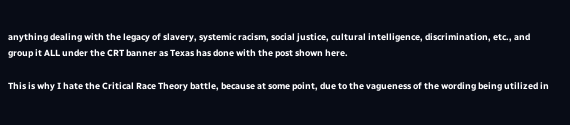anything dealing with the legacy of slavery, systemic racism, social justice, cultural intelligence, discrimination, etc., and group it ALL under the CRT banner as Texas has done with the post shown here.

This is why I hate the Critical Race Theory battle, because at some point, due to the vagueness of the wording being utilized in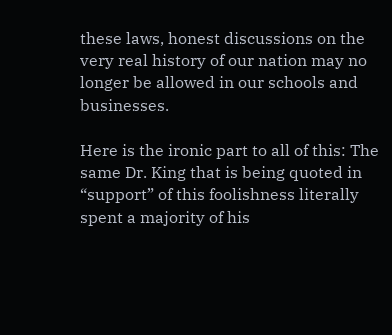these laws, honest discussions on the very real history of our nation may no longer be allowed in our schools and businesses.

Here is the ironic part to all of this: The same Dr. King that is being quoted in “support” of this foolishness literally spent a majority of his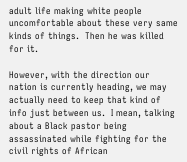adult life making white people uncomfortable about these very same kinds of things.  Then he was killed for it.

However, with the direction our nation is currently heading, we may actually need to keep that kind of info just between us.  I mean, talking about a Black pastor being assassinated while fighting for the civil rights of African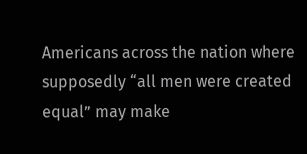Americans across the nation where supposedly “all men were created equal” may make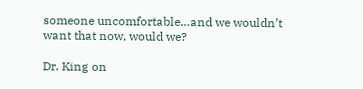someone uncomfortable…and we wouldn’t want that now, would we?

Dr. King on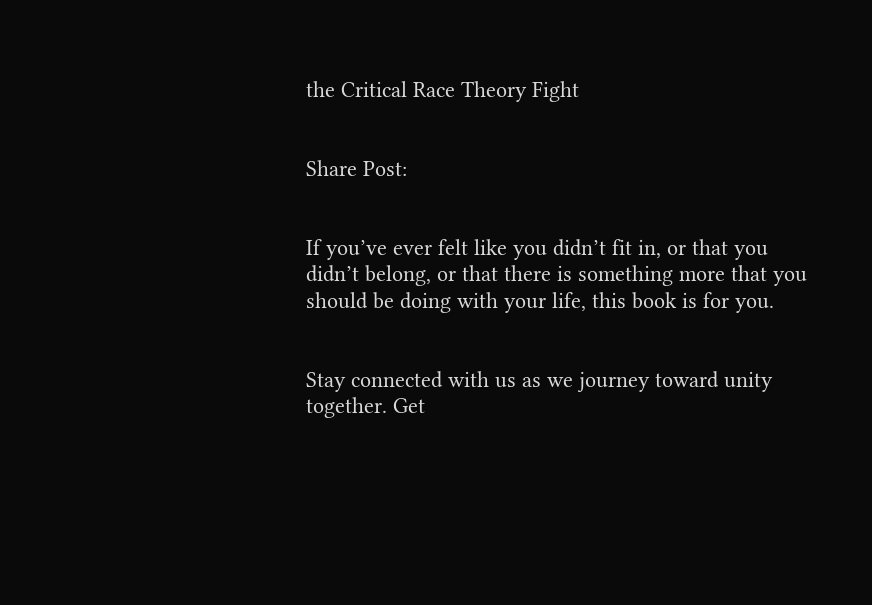the Critical Race Theory Fight


Share Post:


If you’ve ever felt like you didn’t fit in, or that you didn’t belong, or that there is something more that you should be doing with your life, this book is for you.


Stay connected with us as we journey toward unity together. Get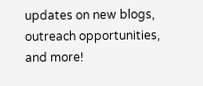updates on new blogs, outreach opportunities, and more!